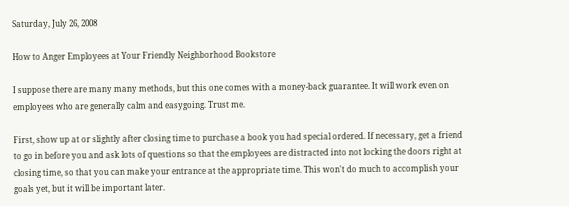Saturday, July 26, 2008

How to Anger Employees at Your Friendly Neighborhood Bookstore

I suppose there are many many methods, but this one comes with a money-back guarantee. It will work even on employees who are generally calm and easygoing. Trust me.

First, show up at or slightly after closing time to purchase a book you had special ordered. If necessary, get a friend to go in before you and ask lots of questions so that the employees are distracted into not locking the doors right at closing time, so that you can make your entrance at the appropriate time. This won't do much to accomplish your goals yet, but it will be important later.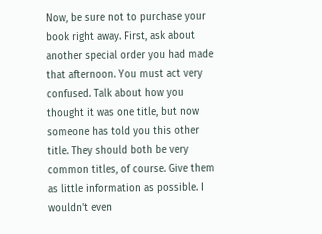Now, be sure not to purchase your book right away. First, ask about another special order you had made that afternoon. You must act very confused. Talk about how you thought it was one title, but now someone has told you this other title. They should both be very common titles, of course. Give them as little information as possible. I wouldn't even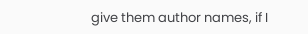give them author names, if I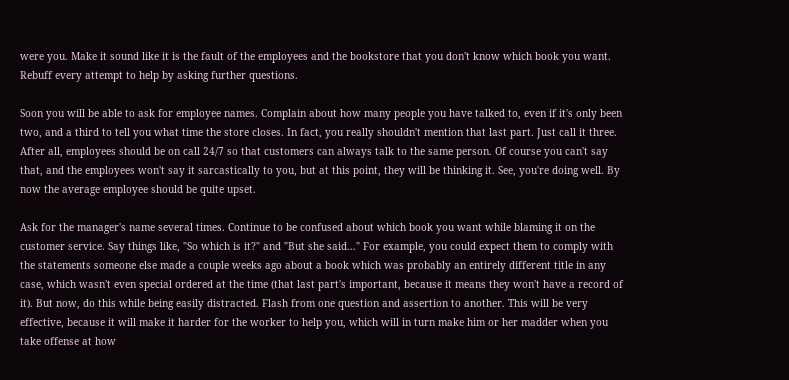were you. Make it sound like it is the fault of the employees and the bookstore that you don't know which book you want. Rebuff every attempt to help by asking further questions.

Soon you will be able to ask for employee names. Complain about how many people you have talked to, even if it's only been two, and a third to tell you what time the store closes. In fact, you really shouldn't mention that last part. Just call it three. After all, employees should be on call 24/7 so that customers can always talk to the same person. Of course you can't say that, and the employees won't say it sarcastically to you, but at this point, they will be thinking it. See, you're doing well. By now the average employee should be quite upset.

Ask for the manager's name several times. Continue to be confused about which book you want while blaming it on the customer service. Say things like, "So which is it?" and "But she said..." For example, you could expect them to comply with the statements someone else made a couple weeks ago about a book which was probably an entirely different title in any case, which wasn't even special ordered at the time (that last part's important, because it means they won't have a record of it). But now, do this while being easily distracted. Flash from one question and assertion to another. This will be very effective, because it will make it harder for the worker to help you, which will in turn make him or her madder when you take offense at how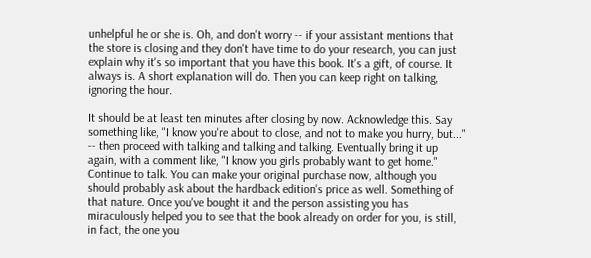unhelpful he or she is. Oh, and don't worry -- if your assistant mentions that the store is closing and they don't have time to do your research, you can just explain why it's so important that you have this book. It's a gift, of course. It always is. A short explanation will do. Then you can keep right on talking, ignoring the hour.

It should be at least ten minutes after closing by now. Acknowledge this. Say something like, "I know you're about to close, and not to make you hurry, but..." -- then proceed with talking and talking and talking. Eventually bring it up again, with a comment like, "I know you girls probably want to get home." Continue to talk. You can make your original purchase now, although you should probably ask about the hardback edition's price as well. Something of that nature. Once you've bought it and the person assisting you has miraculously helped you to see that the book already on order for you, is still, in fact, the one you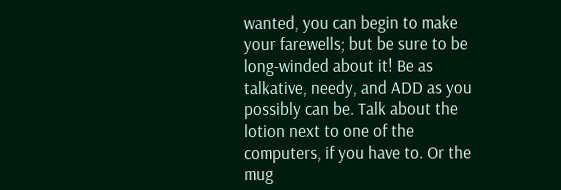wanted, you can begin to make your farewells; but be sure to be long-winded about it! Be as talkative, needy, and ADD as you possibly can be. Talk about the lotion next to one of the computers, if you have to. Or the mug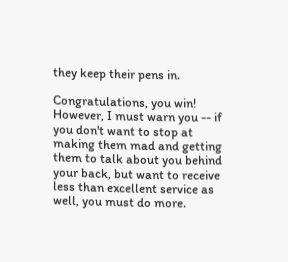they keep their pens in.

Congratulations, you win! However, I must warn you -- if you don't want to stop at making them mad and getting them to talk about you behind your back, but want to receive less than excellent service as well, you must do more.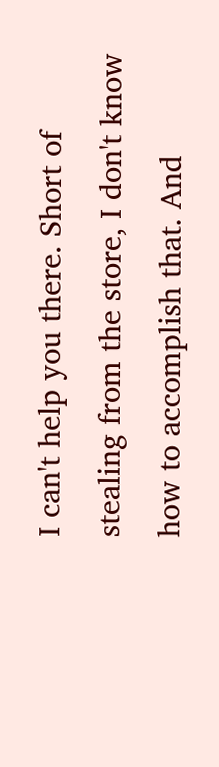I can't help you there. Short of stealing from the store, I don't know how to accomplish that. And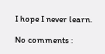I hope I never learn.

No comments :